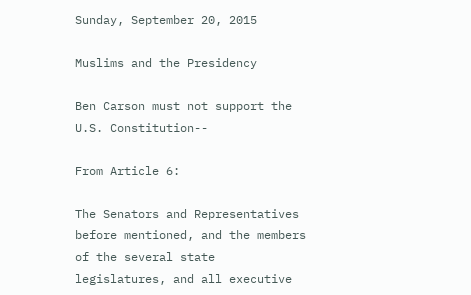Sunday, September 20, 2015

Muslims and the Presidency

Ben Carson must not support the U.S. Constitution--

From Article 6:

The Senators and Representatives before mentioned, and the members of the several state legislatures, and all executive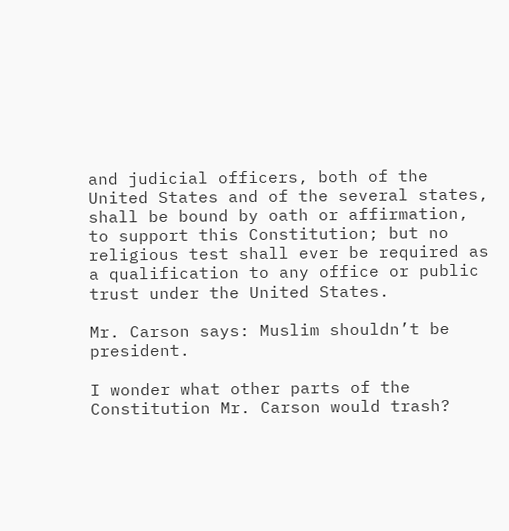and judicial officers, both of the United States and of the several states, shall be bound by oath or affirmation, to support this Constitution; but no religious test shall ever be required as a qualification to any office or public trust under the United States.

Mr. Carson says: Muslim shouldn’t be president.

I wonder what other parts of the Constitution Mr. Carson would trash?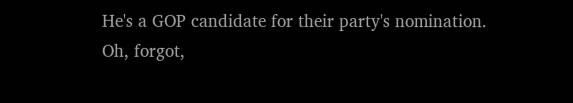He's a GOP candidate for their party's nomination.  Oh, forgot,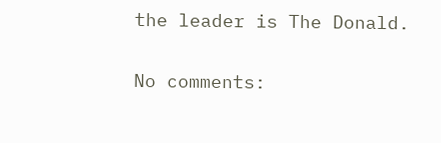the leader is The Donald.

No comments: